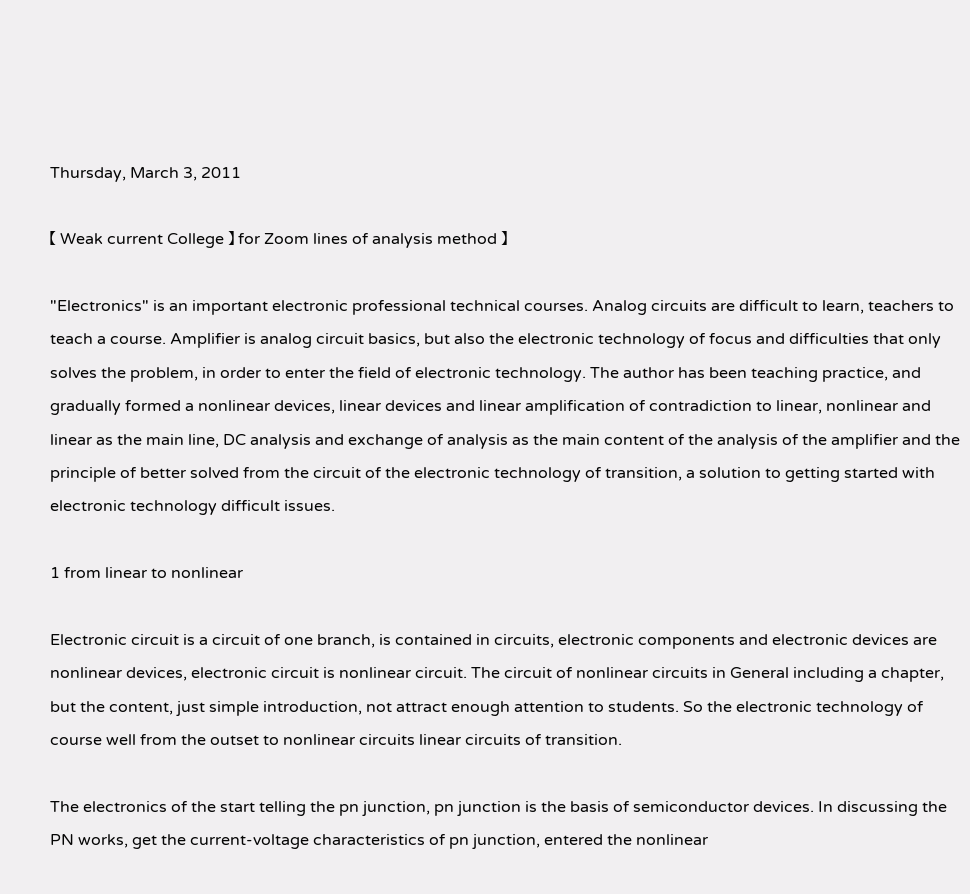Thursday, March 3, 2011

【 Weak current College 】 for Zoom lines of analysis method 】

"Electronics" is an important electronic professional technical courses. Analog circuits are difficult to learn, teachers to teach a course. Amplifier is analog circuit basics, but also the electronic technology of focus and difficulties that only solves the problem, in order to enter the field of electronic technology. The author has been teaching practice, and gradually formed a nonlinear devices, linear devices and linear amplification of contradiction to linear, nonlinear and linear as the main line, DC analysis and exchange of analysis as the main content of the analysis of the amplifier and the principle of better solved from the circuit of the electronic technology of transition, a solution to getting started with electronic technology difficult issues.

1 from linear to nonlinear

Electronic circuit is a circuit of one branch, is contained in circuits, electronic components and electronic devices are nonlinear devices, electronic circuit is nonlinear circuit. The circuit of nonlinear circuits in General including a chapter, but the content, just simple introduction, not attract enough attention to students. So the electronic technology of course well from the outset to nonlinear circuits linear circuits of transition.

The electronics of the start telling the pn junction, pn junction is the basis of semiconductor devices. In discussing the PN works, get the current-voltage characteristics of pn junction, entered the nonlinear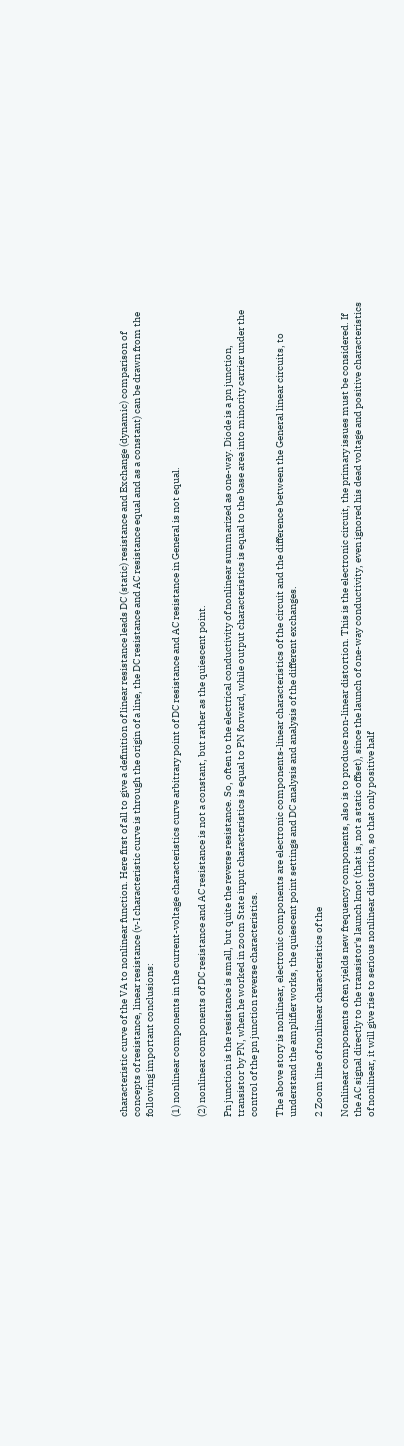characteristic curve of the VA to nonlinear function. Here first of all to give a definition of linear resistance leads DC (static) resistance and Exchange (dynamic) comparison of concepts of resistance, linear resistance (v-I characteristic curve is through the origin of a line, the DC resistance and AC resistance equal and as a constant) can be drawn from the following important conclusions:

(1) nonlinear components in the current-voltage characteristics curve arbitrary point of DC resistance and AC resistance in General is not equal.

(2) nonlinear components of DC resistance and AC resistance is not a constant, but rather as the quiescent point.

Pn junction is the resistance is small, but quite the reverse resistance. So, often to the electrical conductivity of nonlinear summarized as one-way. Diode is a pn junction, transistor by PN, when he worked in zoom State input characteristics is equal to PN forward, while output characteristics is equal to the base area into minority carrier under the control of the pn junction reverse characteristics.

The above story is nonlinear, electronic components are electronic components-linear characteristics of the circuit and the difference between the General linear circuits, to understand the amplifier works, the quiescent point settings and DC analysis and analysis of the different exchanges.

2 Zoom line of nonlinear characteristics of the

Nonlinear components often yields new frequency components, also is to produce non-linear distortion. This is the electronic circuit, the primary issues must be considered. If the AC signal directly to the transistor's launch knot (that is, not a static offset), since the launch of one-way conductivity, even ignored his dead voltage and positive characteristics of nonlinear, it will give rise to serious nonlinear distortion, so that only positive half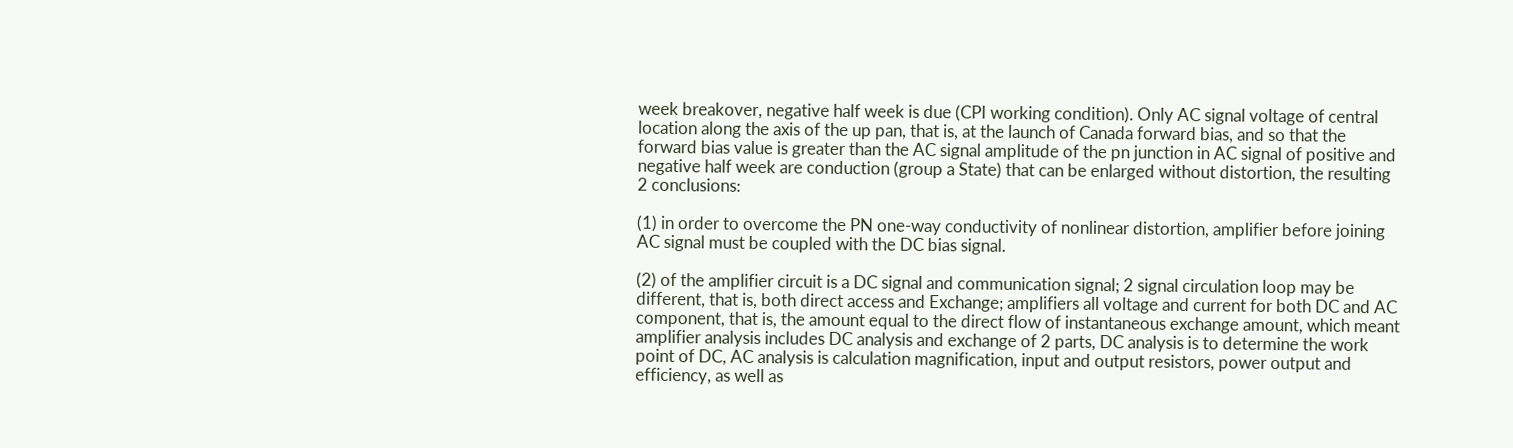week breakover, negative half week is due (CPI working condition). Only AC signal voltage of central location along the axis of the up pan, that is, at the launch of Canada forward bias, and so that the forward bias value is greater than the AC signal amplitude of the pn junction in AC signal of positive and negative half week are conduction (group a State) that can be enlarged without distortion, the resulting 2 conclusions:

(1) in order to overcome the PN one-way conductivity of nonlinear distortion, amplifier before joining AC signal must be coupled with the DC bias signal.

(2) of the amplifier circuit is a DC signal and communication signal; 2 signal circulation loop may be different, that is, both direct access and Exchange; amplifiers all voltage and current for both DC and AC component, that is, the amount equal to the direct flow of instantaneous exchange amount, which meant amplifier analysis includes DC analysis and exchange of 2 parts, DC analysis is to determine the work point of DC, AC analysis is calculation magnification, input and output resistors, power output and efficiency, as well as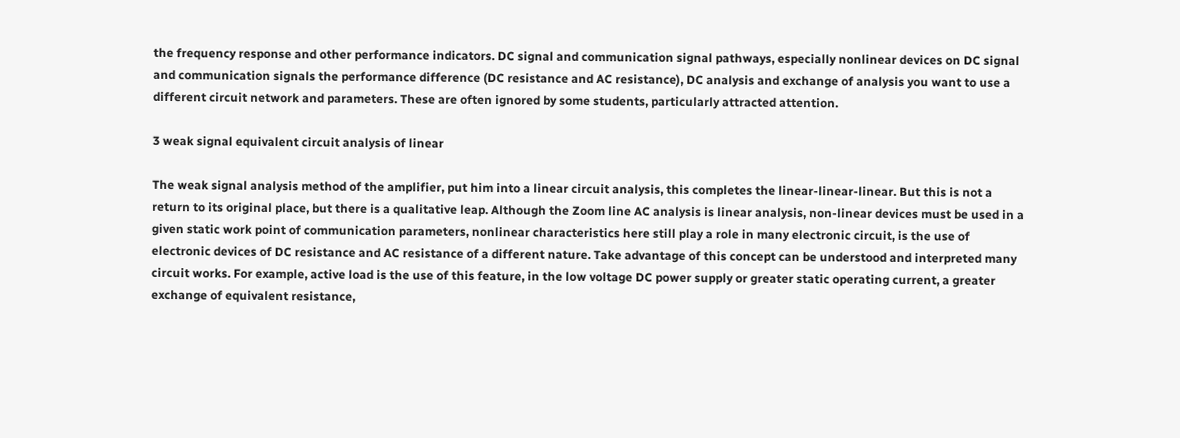the frequency response and other performance indicators. DC signal and communication signal pathways, especially nonlinear devices on DC signal and communication signals the performance difference (DC resistance and AC resistance), DC analysis and exchange of analysis you want to use a different circuit network and parameters. These are often ignored by some students, particularly attracted attention.

3 weak signal equivalent circuit analysis of linear

The weak signal analysis method of the amplifier, put him into a linear circuit analysis, this completes the linear-linear-linear. But this is not a return to its original place, but there is a qualitative leap. Although the Zoom line AC analysis is linear analysis, non-linear devices must be used in a given static work point of communication parameters, nonlinear characteristics here still play a role in many electronic circuit, is the use of electronic devices of DC resistance and AC resistance of a different nature. Take advantage of this concept can be understood and interpreted many circuit works. For example, active load is the use of this feature, in the low voltage DC power supply or greater static operating current, a greater exchange of equivalent resistance,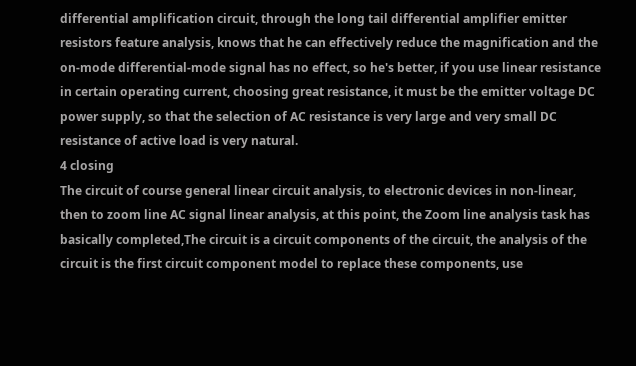differential amplification circuit, through the long tail differential amplifier emitter resistors feature analysis, knows that he can effectively reduce the magnification and the on-mode differential-mode signal has no effect, so he's better, if you use linear resistance in certain operating current, choosing great resistance, it must be the emitter voltage DC power supply, so that the selection of AC resistance is very large and very small DC resistance of active load is very natural.
4 closing
The circuit of course general linear circuit analysis, to electronic devices in non-linear, then to zoom line AC signal linear analysis, at this point, the Zoom line analysis task has basically completed,The circuit is a circuit components of the circuit, the analysis of the circuit is the first circuit component model to replace these components, use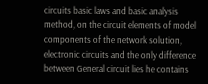circuits basic laws and basic analysis method, on the circuit elements of model components of the network solution, electronic circuits and the only difference between General circuit lies he contains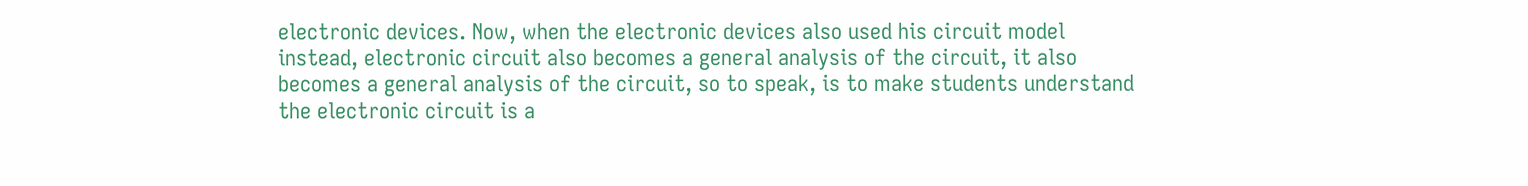electronic devices. Now, when the electronic devices also used his circuit model instead, electronic circuit also becomes a general analysis of the circuit, it also becomes a general analysis of the circuit, so to speak, is to make students understand the electronic circuit is a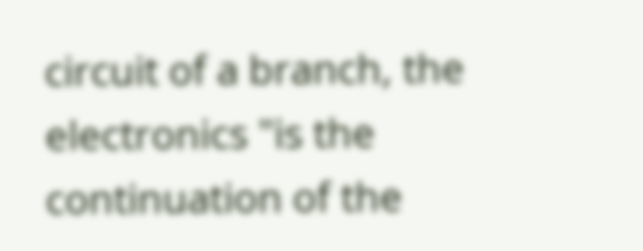circuit of a branch, the electronics "is the continuation of the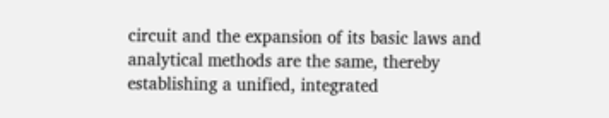circuit and the expansion of its basic laws and analytical methods are the same, thereby establishing a unified, integrated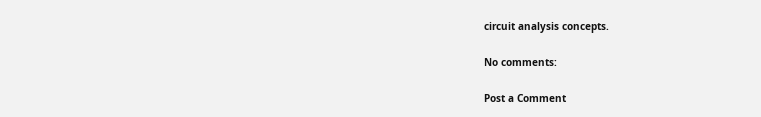circuit analysis concepts.

No comments:

Post a Comment